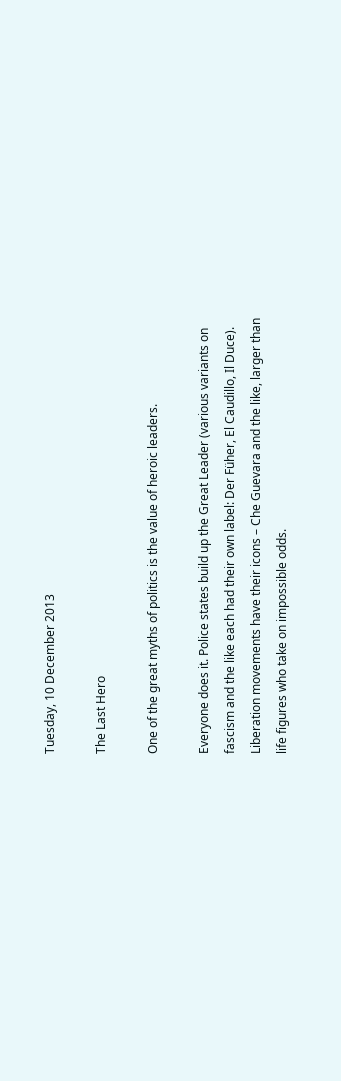Tuesday, 10 December 2013

The Last Hero

One of the great myths of politics is the value of heroic leaders.

Everyone does it. Police states build up the Great Leader (various variants on fascism and the like each had their own label: Der Füher, El Caudillo, Il Duce). Liberation movements have their icons – Che Guevara and the like, larger than life figures who take on impossible odds.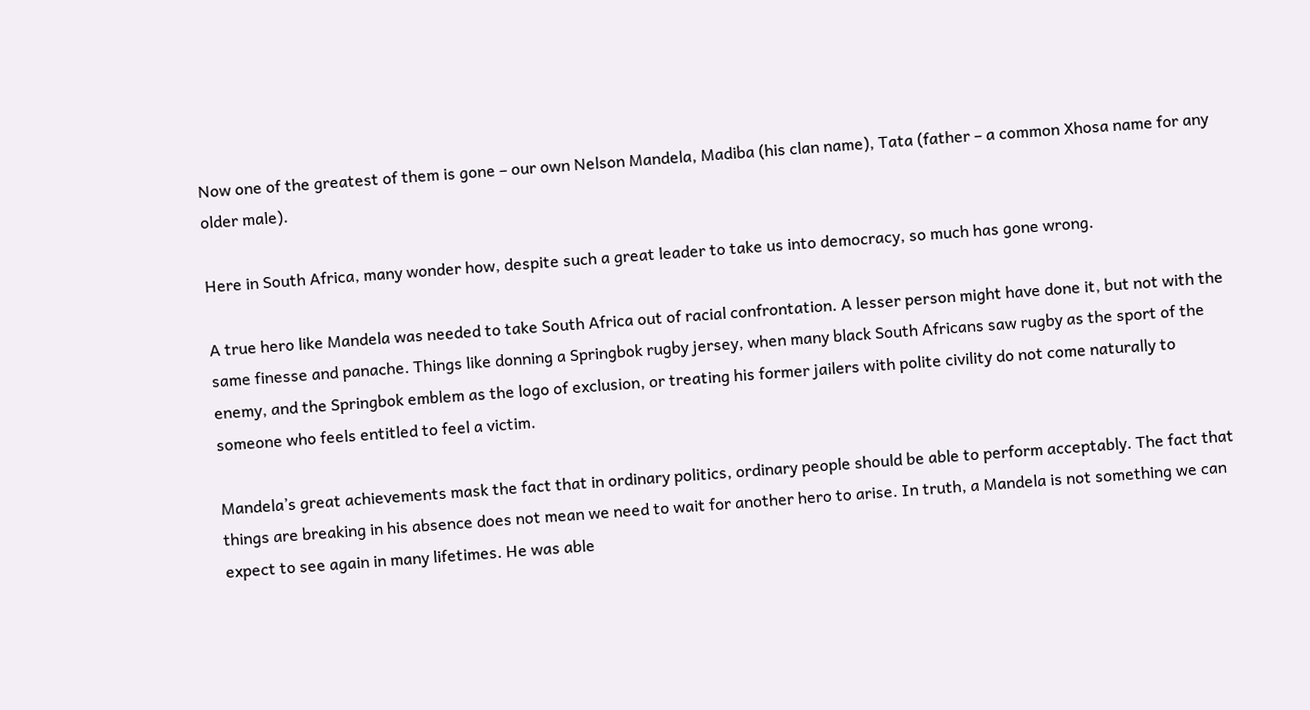Now one of the greatest of them is gone – our own Nelson Mandela, Madiba (his clan name), Tata (father – a common Xhosa name for any older male).

Here in South Africa, many wonder how, despite such a great leader to take us into democracy, so much has gone wrong.

A true hero like Mandela was needed to take South Africa out of racial confrontation. A lesser person might have done it, but not with the same finesse and panache. Things like donning a Springbok rugby jersey, when many black South Africans saw rugby as the sport of the enemy, and the Springbok emblem as the logo of exclusion, or treating his former jailers with polite civility do not come naturally to someone who feels entitled to feel a victim.

Mandela’s great achievements mask the fact that in ordinary politics, ordinary people should be able to perform acceptably. The fact that things are breaking in his absence does not mean we need to wait for another hero to arise. In truth, a Mandela is not something we can expect to see again in many lifetimes. He was able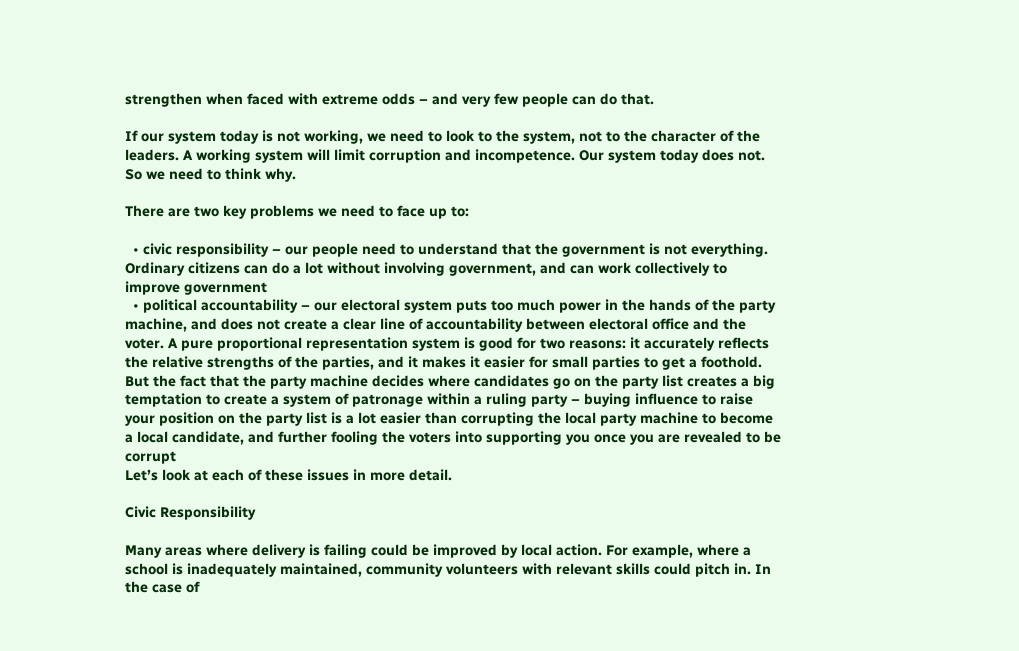strengthen when faced with extreme odds – and very few people can do that.

If our system today is not working, we need to look to the system, not to the character of the leaders. A working system will limit corruption and incompetence. Our system today does not. So we need to think why.

There are two key problems we need to face up to:

  • civic responsibility – our people need to understand that the government is not everything. Ordinary citizens can do a lot without involving government, and can work collectively to improve government
  • political accountability – our electoral system puts too much power in the hands of the party machine, and does not create a clear line of accountability between electoral office and the voter. A pure proportional representation system is good for two reasons: it accurately reflects the relative strengths of the parties, and it makes it easier for small parties to get a foothold. But the fact that the party machine decides where candidates go on the party list creates a big temptation to create a system of patronage within a ruling party – buying influence to raise your position on the party list is a lot easier than corrupting the local party machine to become a local candidate, and further fooling the voters into supporting you once you are revealed to be corrupt
Let’s look at each of these issues in more detail.

Civic Responsibility

Many areas where delivery is failing could be improved by local action. For example, where a school is inadequately maintained, community volunteers with relevant skills could pitch in. In the case of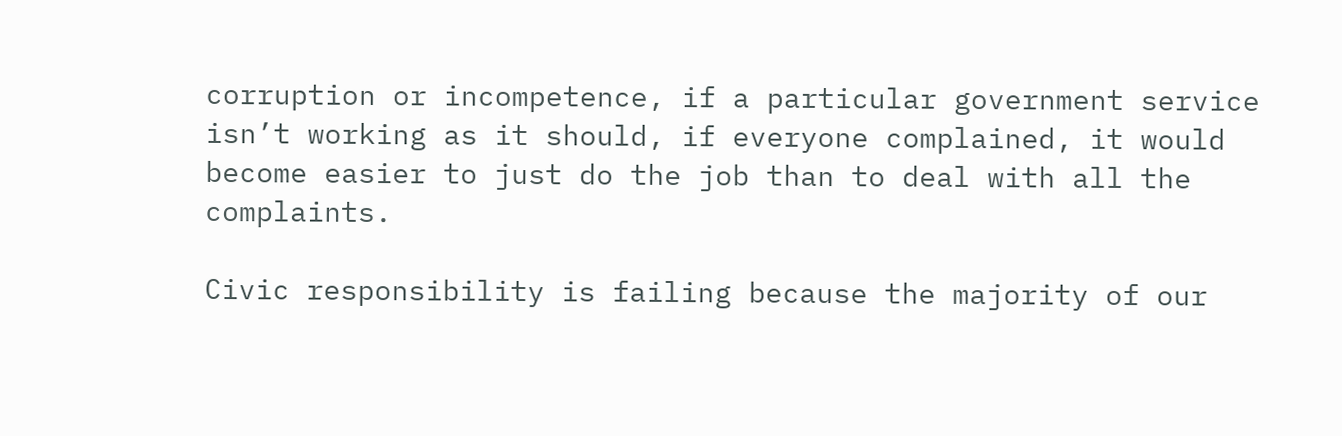corruption or incompetence, if a particular government service isn’t working as it should, if everyone complained, it would become easier to just do the job than to deal with all the complaints.

Civic responsibility is failing because the majority of our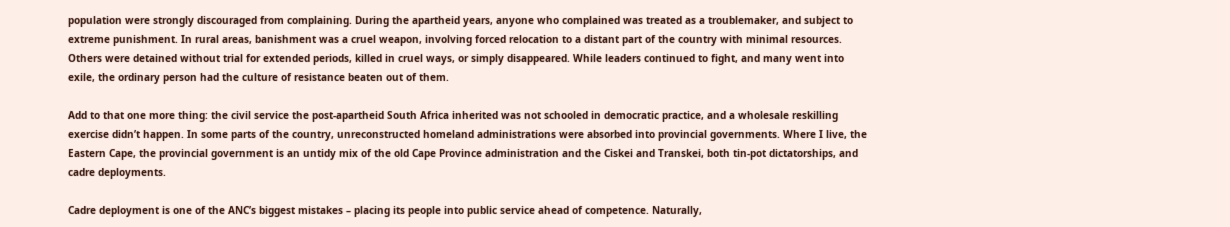population were strongly discouraged from complaining. During the apartheid years, anyone who complained was treated as a troublemaker, and subject to extreme punishment. In rural areas, banishment was a cruel weapon, involving forced relocation to a distant part of the country with minimal resources. Others were detained without trial for extended periods, killed in cruel ways, or simply disappeared. While leaders continued to fight, and many went into exile, the ordinary person had the culture of resistance beaten out of them.

Add to that one more thing: the civil service the post-apartheid South Africa inherited was not schooled in democratic practice, and a wholesale reskilling exercise didn’t happen. In some parts of the country, unreconstructed homeland administrations were absorbed into provincial governments. Where I live, the Eastern Cape, the provincial government is an untidy mix of the old Cape Province administration and the Ciskei and Transkei, both tin-pot dictatorships, and cadre deployments.

Cadre deployment is one of the ANC’s biggest mistakes – placing its people into public service ahead of competence. Naturally,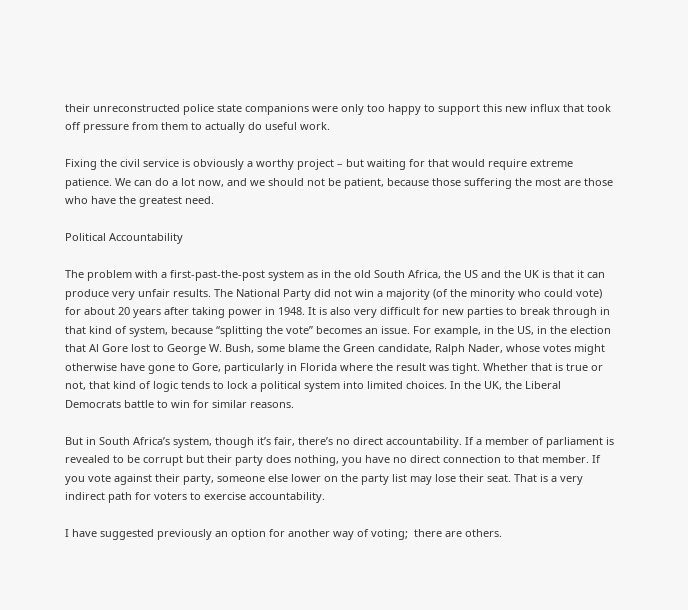their unreconstructed police state companions were only too happy to support this new influx that took off pressure from them to actually do useful work.

Fixing the civil service is obviously a worthy project – but waiting for that would require extreme patience. We can do a lot now, and we should not be patient, because those suffering the most are those who have the greatest need.

Political Accountability

The problem with a first-past-the-post system as in the old South Africa, the US and the UK is that it can produce very unfair results. The National Party did not win a majority (of the minority who could vote) for about 20 years after taking power in 1948. It is also very difficult for new parties to break through in that kind of system, because “splitting the vote” becomes an issue. For example, in the US, in the election that Al Gore lost to George W. Bush, some blame the Green candidate, Ralph Nader, whose votes might otherwise have gone to Gore, particularly in Florida where the result was tight. Whether that is true or not, that kind of logic tends to lock a political system into limited choices. In the UK, the Liberal Democrats battle to win for similar reasons.

But in South Africa’s system, though it’s fair, there’s no direct accountability. If a member of parliament is revealed to be corrupt but their party does nothing, you have no direct connection to that member. If you vote against their party, someone else lower on the party list may lose their seat. That is a very indirect path for voters to exercise accountability.

I have suggested previously an option for another way of voting;  there are others.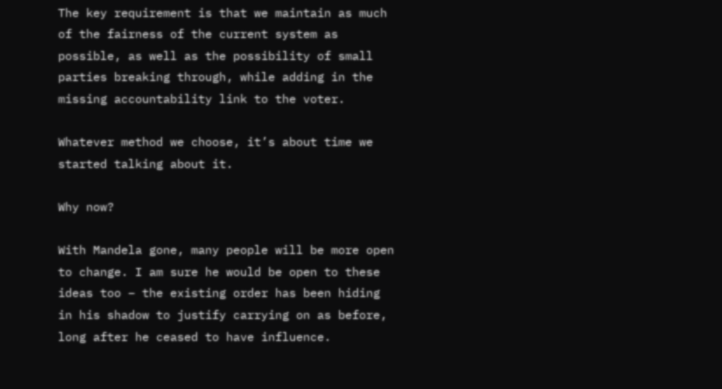The key requirement is that we maintain as much of the fairness of the current system as possible, as well as the possibility of small parties breaking through, while adding in the missing accountability link to the voter.

Whatever method we choose, it’s about time we started talking about it.

Why now?

With Mandela gone, many people will be more open to change. I am sure he would be open to these ideas too – the existing order has been hiding in his shadow to justify carrying on as before, long after he ceased to have influence.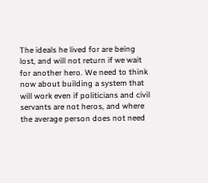The ideals he lived for are being lost, and will not return if we wait for another hero. We need to think now about building a system that will work even if politicians and civil servants are not heros, and where the average person does not need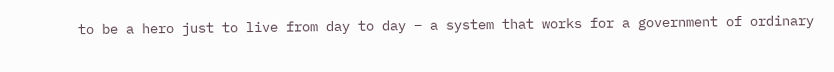to be a hero just to live from day to day – a system that works for a government of ordinary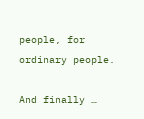people, for ordinary people.

And finally …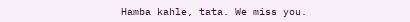Hamba kahle, tata. We miss you.